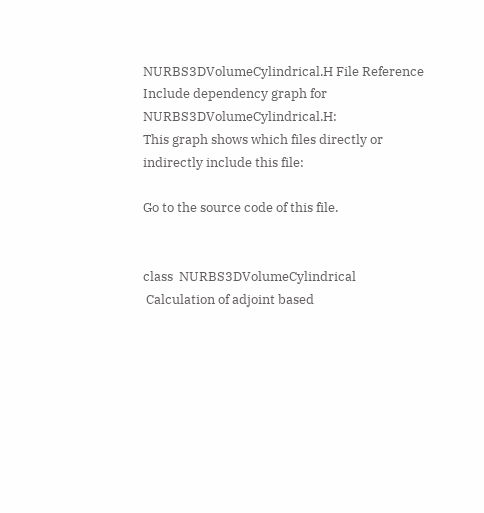NURBS3DVolumeCylindrical.H File Reference
Include dependency graph for NURBS3DVolumeCylindrical.H:
This graph shows which files directly or indirectly include this file:

Go to the source code of this file.


class  NURBS3DVolumeCylindrical
 Calculation of adjoint based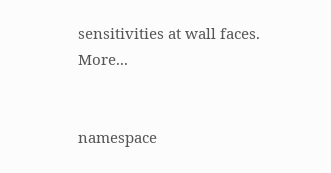sensitivities at wall faces. More...


namespace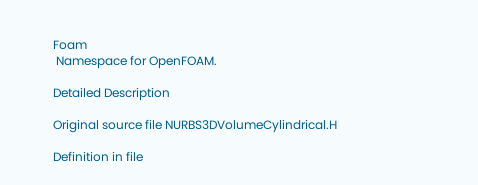Foam
 Namespace for OpenFOAM.

Detailed Description

Original source file NURBS3DVolumeCylindrical.H

Definition in file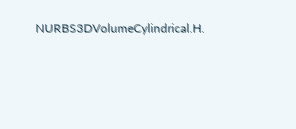NURBS3DVolumeCylindrical.H.